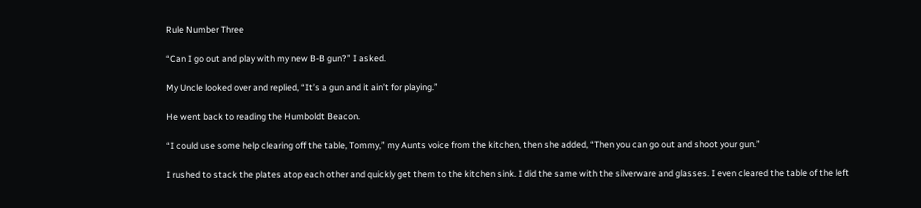Rule Number Three

“Can I go out and play with my new B-B gun?” I asked.

My Uncle looked over and replied, “It’s a gun and it ain’t for playing.”

He went back to reading the Humboldt Beacon.

“I could use some help clearing off the table, Tommy,” my Aunts voice from the kitchen, then she added, “Then you can go out and shoot your gun.”

I rushed to stack the plates atop each other and quickly get them to the kitchen sink. I did the same with the silverware and glasses. I even cleared the table of the left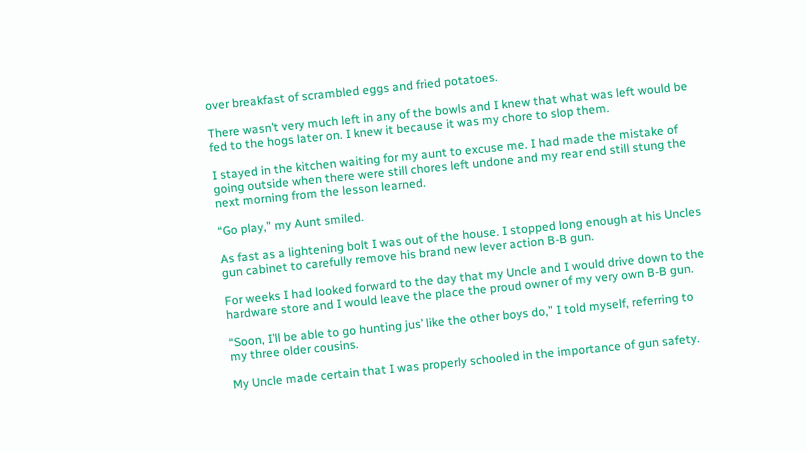over breakfast of scrambled eggs and fried potatoes.

There wasn’t very much left in any of the bowls and I knew that what was left would be fed to the hogs later on. I knew it because it was my chore to slop them.

I stayed in the kitchen waiting for my aunt to excuse me. I had made the mistake of going outside when there were still chores left undone and my rear end still stung the next morning from the lesson learned.

“Go play,” my Aunt smiled.

As fast as a lightening bolt I was out of the house. I stopped long enough at his Uncles gun cabinet to carefully remove his brand new lever action B-B gun.

For weeks I had looked forward to the day that my Uncle and I would drive down to the hardware store and I would leave the place the proud owner of my very own B-B gun.

“Soon, I’ll be able to go hunting jus’ like the other boys do,” I told myself, referring to my three older cousins.

My Uncle made certain that I was properly schooled in the importance of gun safety.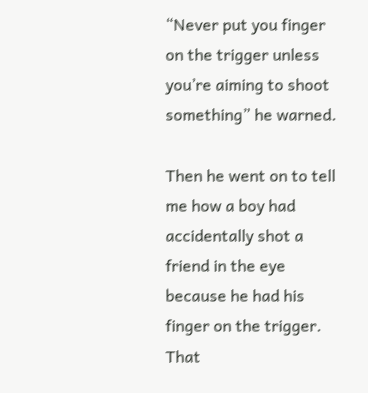“Never put you finger on the trigger unless you’re aiming to shoot something” he warned.

Then he went on to tell me how a boy had accidentally shot a friend in the eye because he had his finger on the trigger. That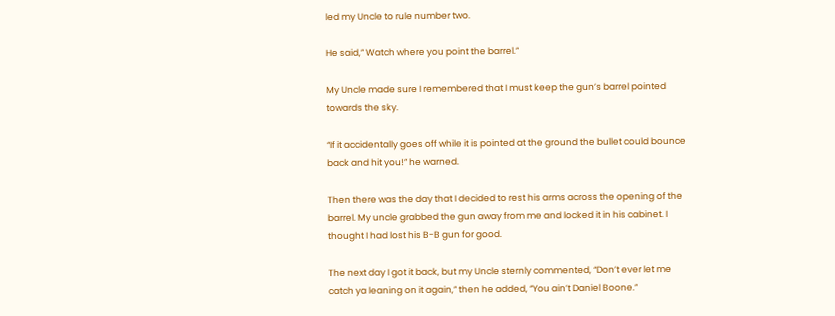led my Uncle to rule number two.

He said,” Watch where you point the barrel.”

My Uncle made sure I remembered that I must keep the gun’s barrel pointed towards the sky.

“If it accidentally goes off while it is pointed at the ground the bullet could bounce back and hit you!” he warned.

Then there was the day that I decided to rest his arms across the opening of the barrel. My uncle grabbed the gun away from me and locked it in his cabinet. I thought I had lost his B-B gun for good.

The next day I got it back, but my Uncle sternly commented, “Don’t ever let me catch ya leaning on it again,” then he added, “You ain’t Daniel Boone.”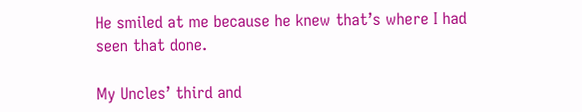He smiled at me because he knew that’s where I had seen that done.

My Uncles’ third and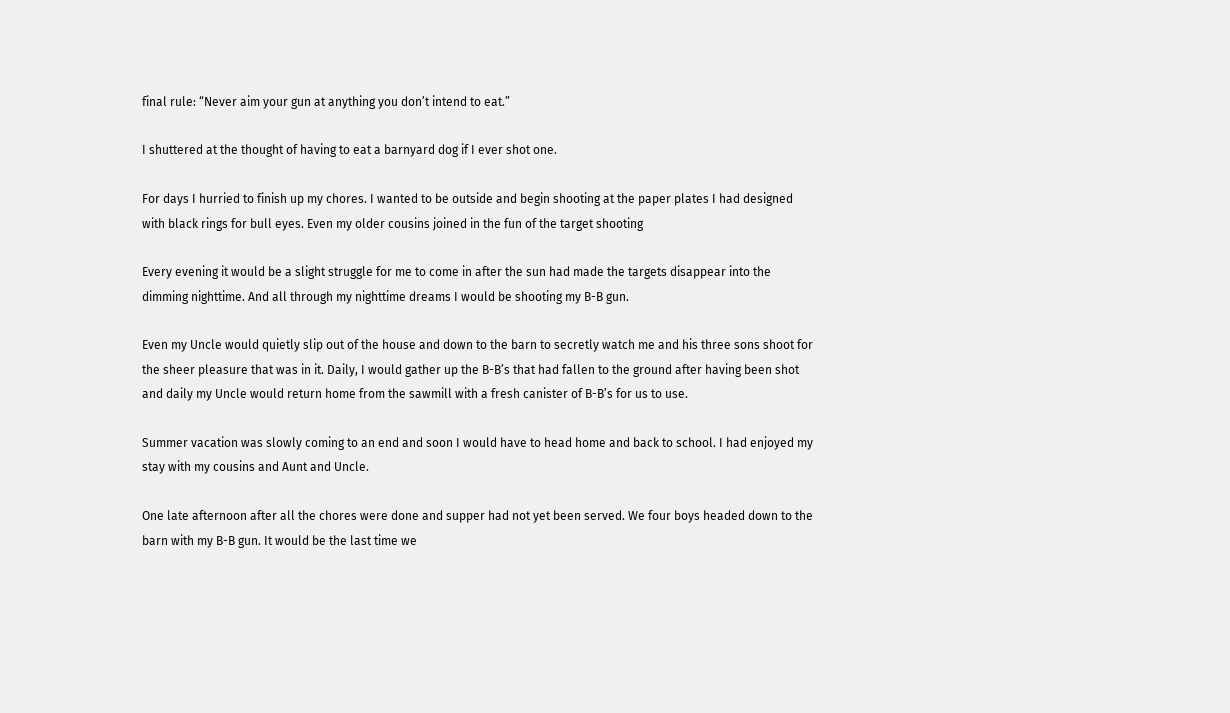final rule: “Never aim your gun at anything you don’t intend to eat.”

I shuttered at the thought of having to eat a barnyard dog if I ever shot one.

For days I hurried to finish up my chores. I wanted to be outside and begin shooting at the paper plates I had designed with black rings for bull eyes. Even my older cousins joined in the fun of the target shooting

Every evening it would be a slight struggle for me to come in after the sun had made the targets disappear into the dimming nighttime. And all through my nighttime dreams I would be shooting my B-B gun.

Even my Uncle would quietly slip out of the house and down to the barn to secretly watch me and his three sons shoot for the sheer pleasure that was in it. Daily, I would gather up the B-B’s that had fallen to the ground after having been shot and daily my Uncle would return home from the sawmill with a fresh canister of B-B’s for us to use.

Summer vacation was slowly coming to an end and soon I would have to head home and back to school. I had enjoyed my stay with my cousins and Aunt and Uncle.

One late afternoon after all the chores were done and supper had not yet been served. We four boys headed down to the barn with my B-B gun. It would be the last time we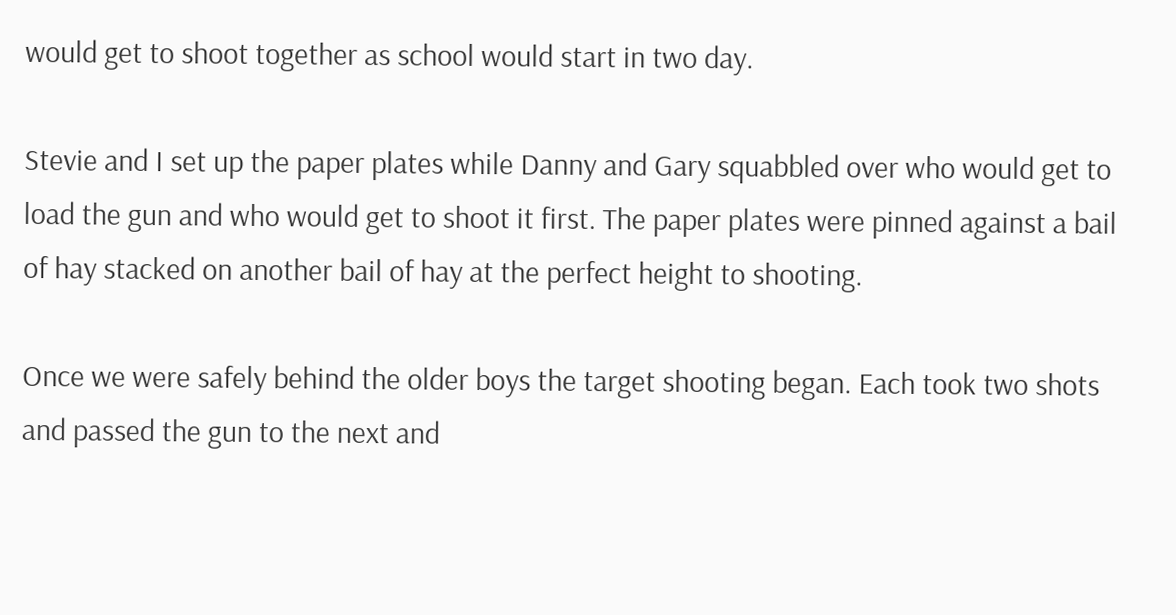would get to shoot together as school would start in two day.

Stevie and I set up the paper plates while Danny and Gary squabbled over who would get to load the gun and who would get to shoot it first. The paper plates were pinned against a bail of hay stacked on another bail of hay at the perfect height to shooting.

Once we were safely behind the older boys the target shooting began. Each took two shots and passed the gun to the next and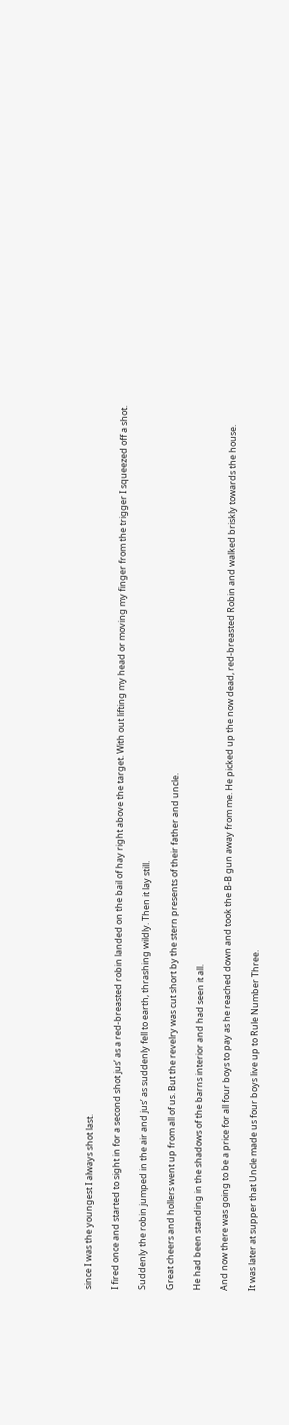since I was the youngest I always shot last.

I fired once and started to sight in for a second shot jus’ as a red-breasted robin landed on the bail of hay right above the target. With out lifting my head or moving my finger from the trigger I squeezed off a shot.

Suddenly the robin jumped in the air and jus’ as suddenly fell to earth, thrashing wildly. Then it lay still.

Great cheers and hollers went up from all of us. But the revelry was cut short by the stern presents of their father and uncle.

He had been standing in the shadows of the barns interior and had seen it all.

And now there was going to be a price for all four boys to pay as he reached down and took the B-B gun away from me. He picked up the now dead, red-breasted Robin and walked briskly towards the house.

It was later at supper that Uncle made us four boys live up to Rule Number Three.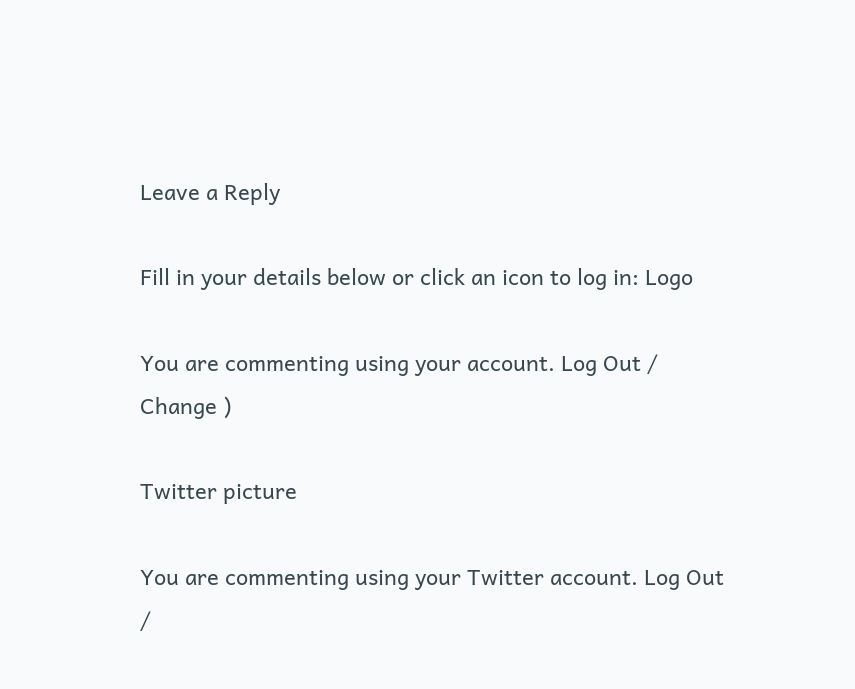Leave a Reply

Fill in your details below or click an icon to log in: Logo

You are commenting using your account. Log Out /  Change )

Twitter picture

You are commenting using your Twitter account. Log Out /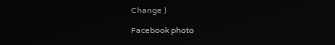Change )

Facebook photo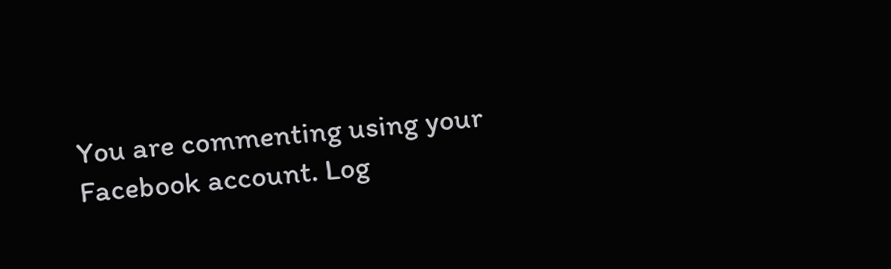You are commenting using your Facebook account. Log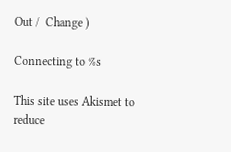Out /  Change )

Connecting to %s

This site uses Akismet to reduce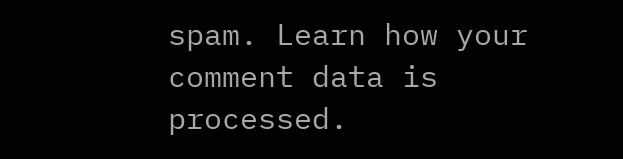spam. Learn how your comment data is processed.